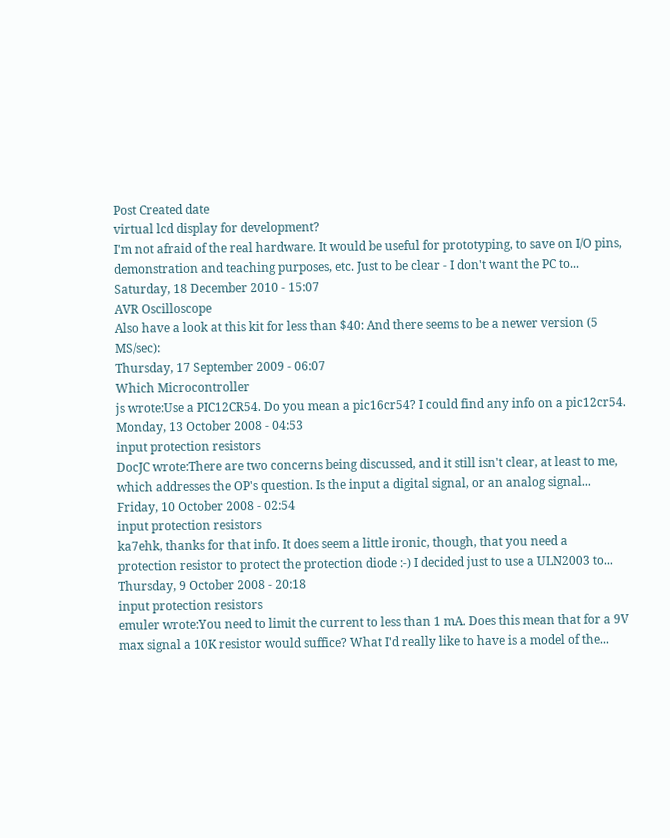Post Created date
virtual lcd display for development?
I'm not afraid of the real hardware. It would be useful for prototyping, to save on I/O pins, demonstration and teaching purposes, etc. Just to be clear - I don't want the PC to...
Saturday, 18 December 2010 - 15:07
AVR Oscilloscope
Also have a look at this kit for less than $40: And there seems to be a newer version (5 MS/sec):
Thursday, 17 September 2009 - 06:07
Which Microcontroller
js wrote:Use a PIC12CR54. Do you mean a pic16cr54? I could find any info on a pic12cr54.
Monday, 13 October 2008 - 04:53
input protection resistors
DocJC wrote:There are two concerns being discussed, and it still isn't clear, at least to me, which addresses the OP's question. Is the input a digital signal, or an analog signal...
Friday, 10 October 2008 - 02:54
input protection resistors
ka7ehk, thanks for that info. It does seem a little ironic, though, that you need a protection resistor to protect the protection diode :-) I decided just to use a ULN2003 to...
Thursday, 9 October 2008 - 20:18
input protection resistors
emuler wrote:You need to limit the current to less than 1 mA. Does this mean that for a 9V max signal a 10K resistor would suffice? What I'd really like to have is a model of the...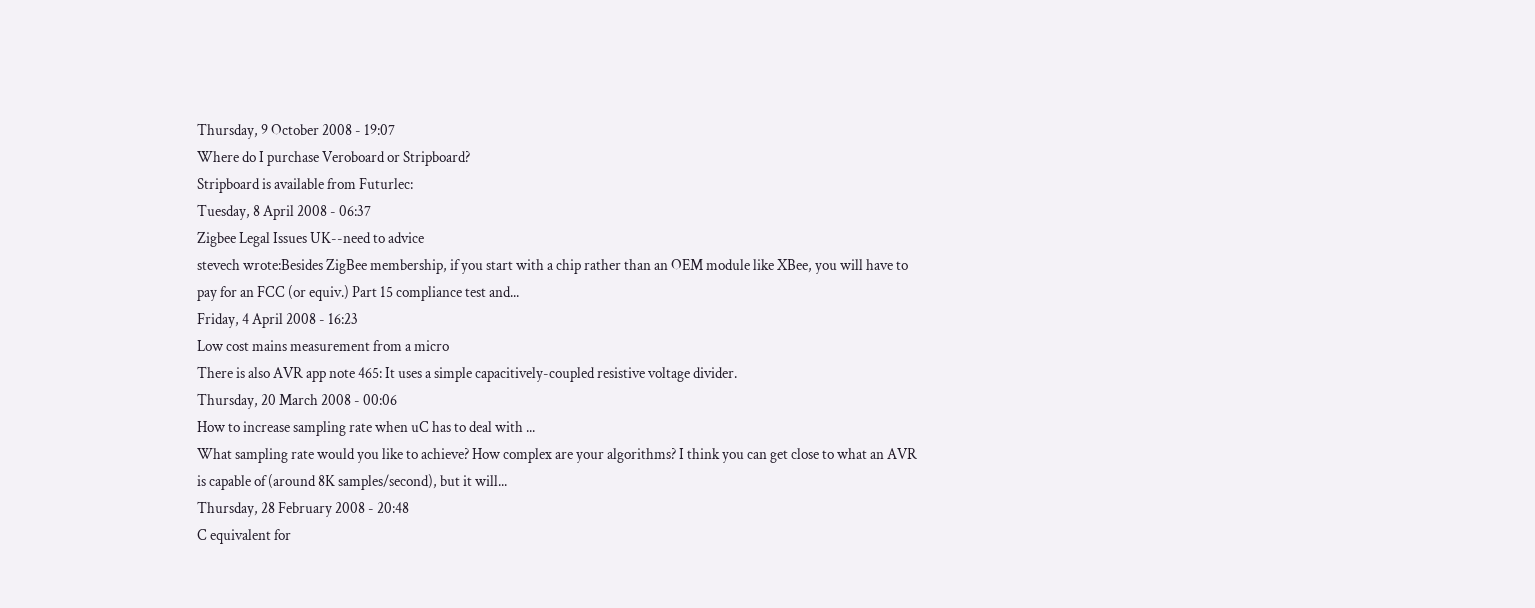Thursday, 9 October 2008 - 19:07
Where do I purchase Veroboard or Stripboard?
Stripboard is available from Futurlec:
Tuesday, 8 April 2008 - 06:37
Zigbee Legal Issues UK--need to advice
stevech wrote:Besides ZigBee membership, if you start with a chip rather than an OEM module like XBee, you will have to pay for an FCC (or equiv.) Part 15 compliance test and...
Friday, 4 April 2008 - 16:23
Low cost mains measurement from a micro
There is also AVR app note 465: It uses a simple capacitively-coupled resistive voltage divider.
Thursday, 20 March 2008 - 00:06
How to increase sampling rate when uC has to deal with ...
What sampling rate would you like to achieve? How complex are your algorithms? I think you can get close to what an AVR is capable of (around 8K samples/second), but it will...
Thursday, 28 February 2008 - 20:48
C equivalent for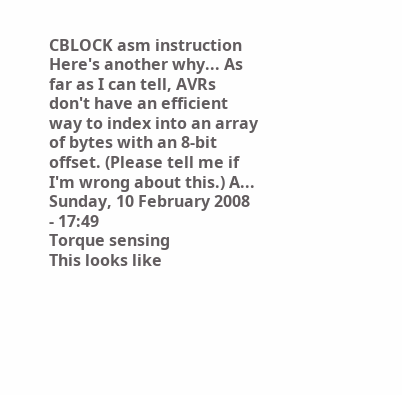CBLOCK asm instruction
Here's another why... As far as I can tell, AVRs don't have an efficient way to index into an array of bytes with an 8-bit offset. (Please tell me if I'm wrong about this.) A...
Sunday, 10 February 2008 - 17:49
Torque sensing
This looks like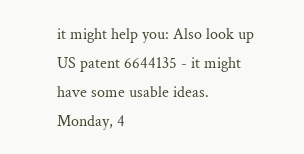it might help you: Also look up US patent 6644135 - it might have some usable ideas.
Monday, 4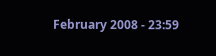February 2008 - 23:59